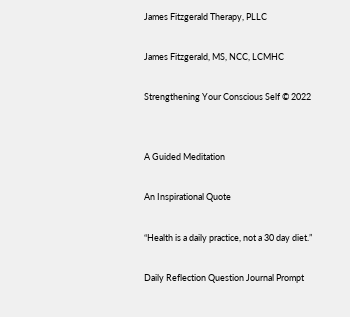James Fitzgerald Therapy, PLLC

James Fitzgerald, MS, NCC, LCMHC

Strengthening Your Conscious Self © 2022


A Guided Meditation

An Inspirational Quote

“Health is a daily practice, not a 30 day diet.”

Daily Reflection Question Journal Prompt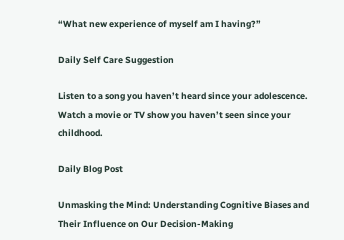“What new experience of myself am I having?”

Daily Self Care Suggestion

Listen to a song you haven’t heard since your adolescence. Watch a movie or TV show you haven’t seen since your childhood.

Daily Blog Post

Unmasking the Mind: Understanding Cognitive Biases and Their Influence on Our Decision-Making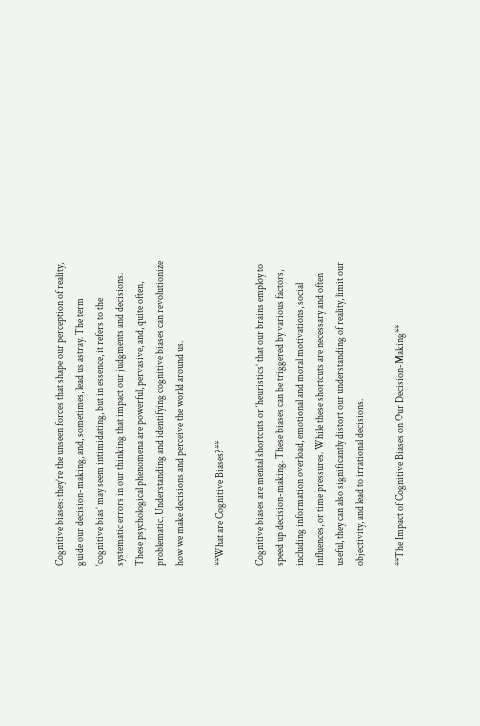Cognitive biases: they’re the unseen forces that shape our perception of reality, guide our decision-making, and, sometimes, lead us astray. The term ‘cognitive bias’ may seem intimidating, but in essence, it refers to the systematic errors in our thinking that impact our judgments and decisions. These psychological phenomena are powerful, pervasive, and, quite often, problematic. Understanding and identifying cognitive biases can revolutionize how we make decisions and perceive the world around us.

**What are Cognitive Biases?**

Cognitive biases are mental shortcuts or ‘heuristics’ that our brains employ to speed up decision-making. These biases can be triggered by various factors, including information overload, emotional and moral motivations, social influences, or time pressures. While these shortcuts are necessary and often useful, they can also significantly distort our understanding of reality, limit our objectivity, and lead to irrational decisions.

**The Impact of Cognitive Biases on Our Decision-Making**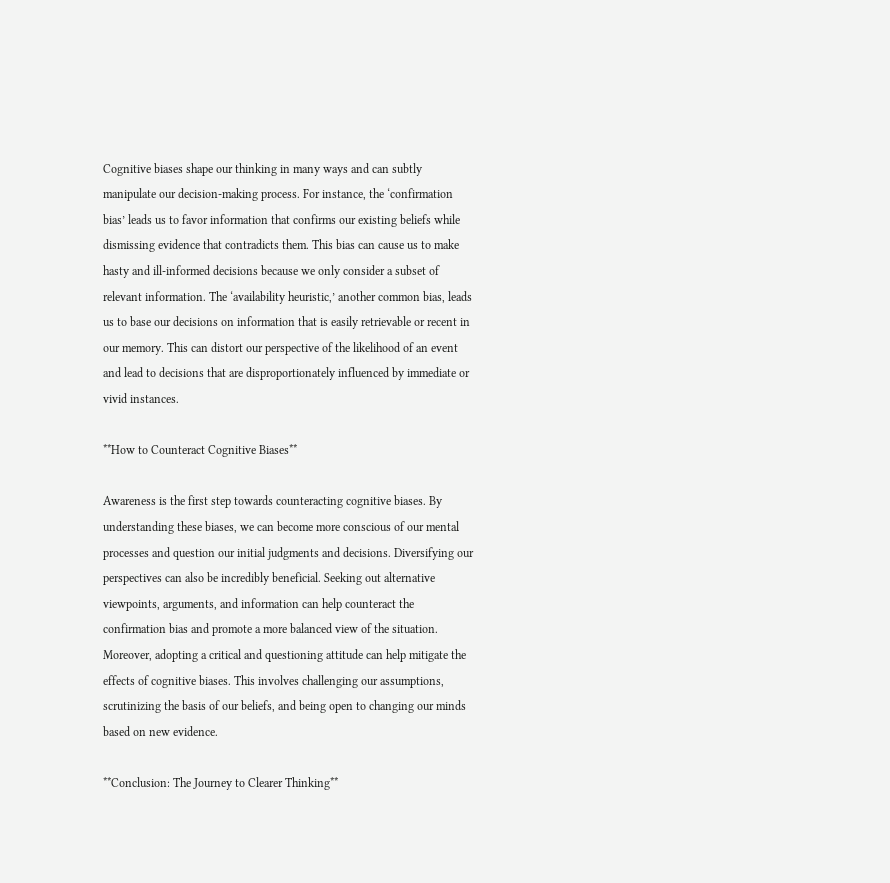Cognitive biases shape our thinking in many ways and can subtly manipulate our decision-making process. For instance, the ‘confirmation bias’ leads us to favor information that confirms our existing beliefs while dismissing evidence that contradicts them. This bias can cause us to make hasty and ill-informed decisions because we only consider a subset of relevant information. The ‘availability heuristic,’ another common bias, leads us to base our decisions on information that is easily retrievable or recent in our memory. This can distort our perspective of the likelihood of an event and lead to decisions that are disproportionately influenced by immediate or vivid instances.

**How to Counteract Cognitive Biases**

Awareness is the first step towards counteracting cognitive biases. By understanding these biases, we can become more conscious of our mental processes and question our initial judgments and decisions. Diversifying our perspectives can also be incredibly beneficial. Seeking out alternative viewpoints, arguments, and information can help counteract the confirmation bias and promote a more balanced view of the situation. Moreover, adopting a critical and questioning attitude can help mitigate the effects of cognitive biases. This involves challenging our assumptions, scrutinizing the basis of our beliefs, and being open to changing our minds based on new evidence.

**Conclusion: The Journey to Clearer Thinking**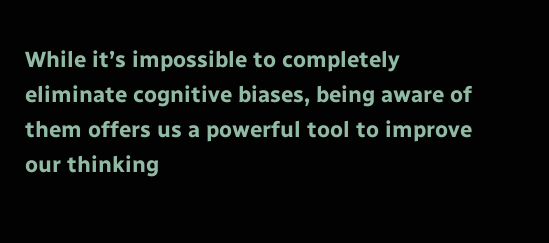While it’s impossible to completely eliminate cognitive biases, being aware of them offers us a powerful tool to improve our thinking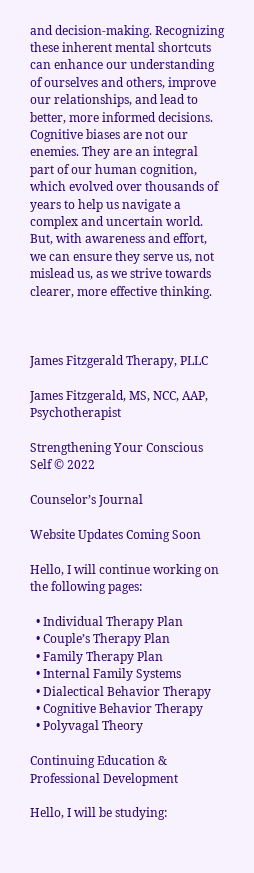and decision-making. Recognizing these inherent mental shortcuts can enhance our understanding of ourselves and others, improve our relationships, and lead to better, more informed decisions. Cognitive biases are not our enemies. They are an integral part of our human cognition, which evolved over thousands of years to help us navigate a complex and uncertain world. But, with awareness and effort, we can ensure they serve us, not mislead us, as we strive towards clearer, more effective thinking.



James Fitzgerald Therapy, PLLC

James Fitzgerald, MS, NCC, AAP, Psychotherapist

Strengthening Your Conscious Self © 2022

Counselor’s Journal

Website Updates Coming Soon

Hello, I will continue working on the following pages:

  • Individual Therapy Plan
  • Couple’s Therapy Plan
  • Family Therapy Plan
  • Internal Family Systems
  • Dialectical Behavior Therapy
  • Cognitive Behavior Therapy
  • Polyvagal Theory

Continuing Education & Professional Development

Hello, I will be studying: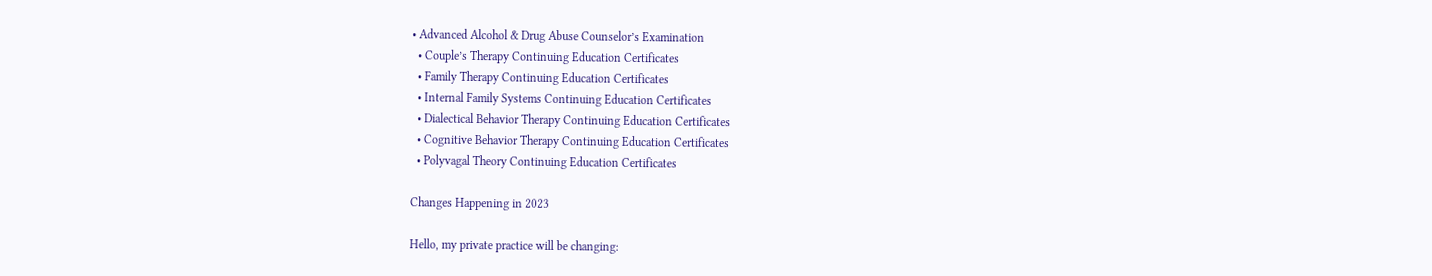• Advanced Alcohol & Drug Abuse Counselor’s Examination
  • Couple’s Therapy Continuing Education Certificates
  • Family Therapy Continuing Education Certificates
  • Internal Family Systems Continuing Education Certificates
  • Dialectical Behavior Therapy Continuing Education Certificates
  • Cognitive Behavior Therapy Continuing Education Certificates
  • Polyvagal Theory Continuing Education Certificates

Changes Happening in 2023

Hello, my private practice will be changing: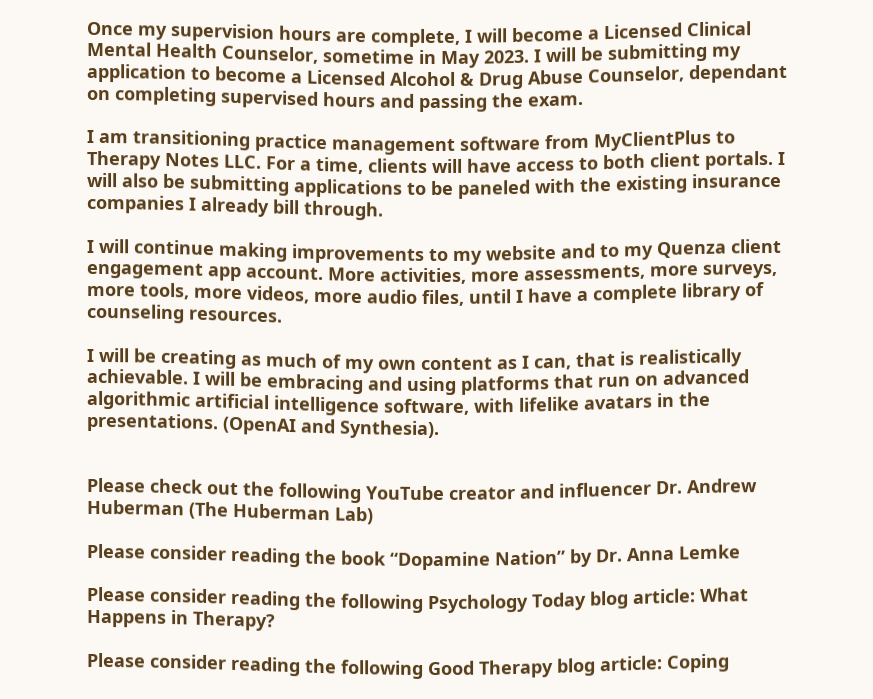Once my supervision hours are complete, I will become a Licensed Clinical Mental Health Counselor, sometime in May 2023. I will be submitting my application to become a Licensed Alcohol & Drug Abuse Counselor, dependant on completing supervised hours and passing the exam.

I am transitioning practice management software from MyClientPlus to Therapy Notes LLC. For a time, clients will have access to both client portals. I will also be submitting applications to be paneled with the existing insurance companies I already bill through.

I will continue making improvements to my website and to my Quenza client engagement app account. More activities, more assessments, more surveys, more tools, more videos, more audio files, until I have a complete library of counseling resources.

I will be creating as much of my own content as I can, that is realistically achievable. I will be embracing and using platforms that run on advanced algorithmic artificial intelligence software, with lifelike avatars in the presentations. (OpenAI and Synthesia).


Please check out the following YouTube creator and influencer Dr. Andrew Huberman (The Huberman Lab)

Please consider reading the book “Dopamine Nation” by Dr. Anna Lemke

Please consider reading the following Psychology Today blog article: What Happens in Therapy?

Please consider reading the following Good Therapy blog article: Coping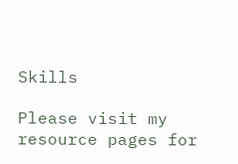Skills

Please visit my resource pages for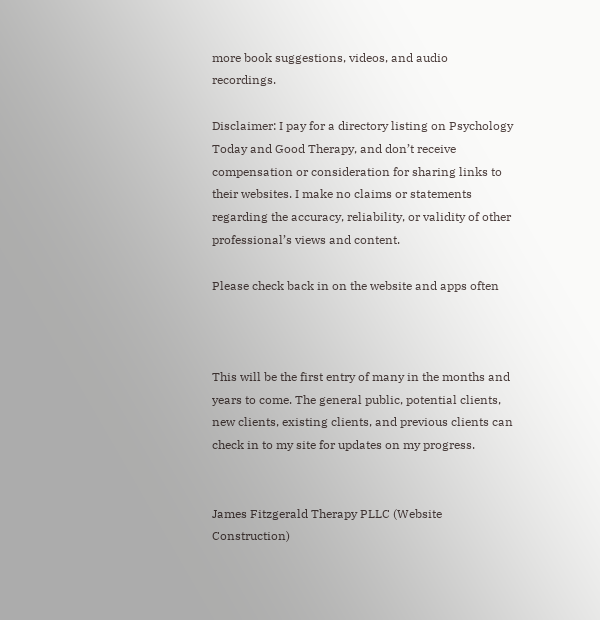more book suggestions, videos, and audio recordings.

Disclaimer: I pay for a directory listing on Psychology Today and Good Therapy, and don’t receive compensation or consideration for sharing links to their websites. I make no claims or statements regarding the accuracy, reliability, or validity of other professional’s views and content.

Please check back in on the website and apps often



This will be the first entry of many in the months and years to come. The general public, potential clients, new clients, existing clients, and previous clients can check in to my site for updates on my progress.


James Fitzgerald Therapy PLLC (Website Construction)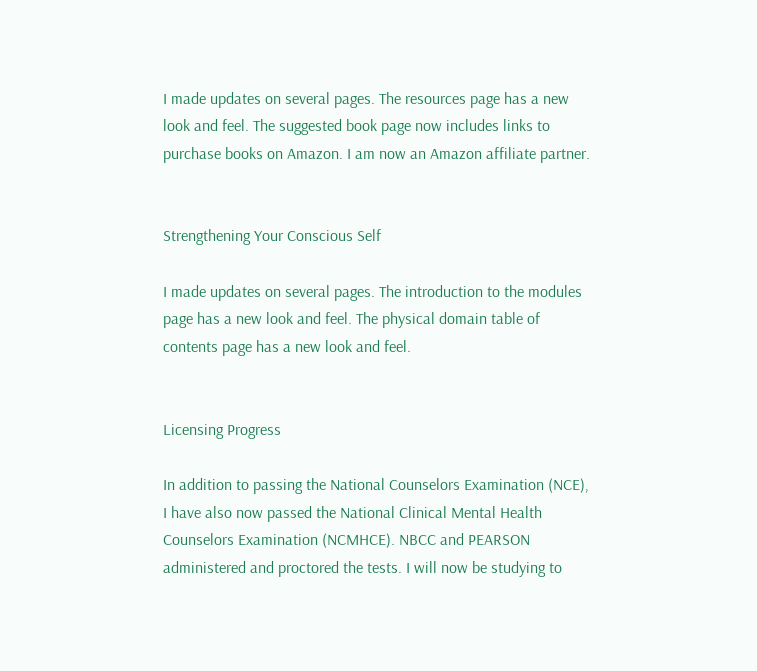I made updates on several pages. The resources page has a new look and feel. The suggested book page now includes links to purchase books on Amazon. I am now an Amazon affiliate partner.


Strengthening Your Conscious Self

I made updates on several pages. The introduction to the modules page has a new look and feel. The physical domain table of contents page has a new look and feel.


Licensing Progress

In addition to passing the National Counselors Examination (NCE), I have also now passed the National Clinical Mental Health Counselors Examination (NCMHCE). NBCC and PEARSON administered and proctored the tests. I will now be studying to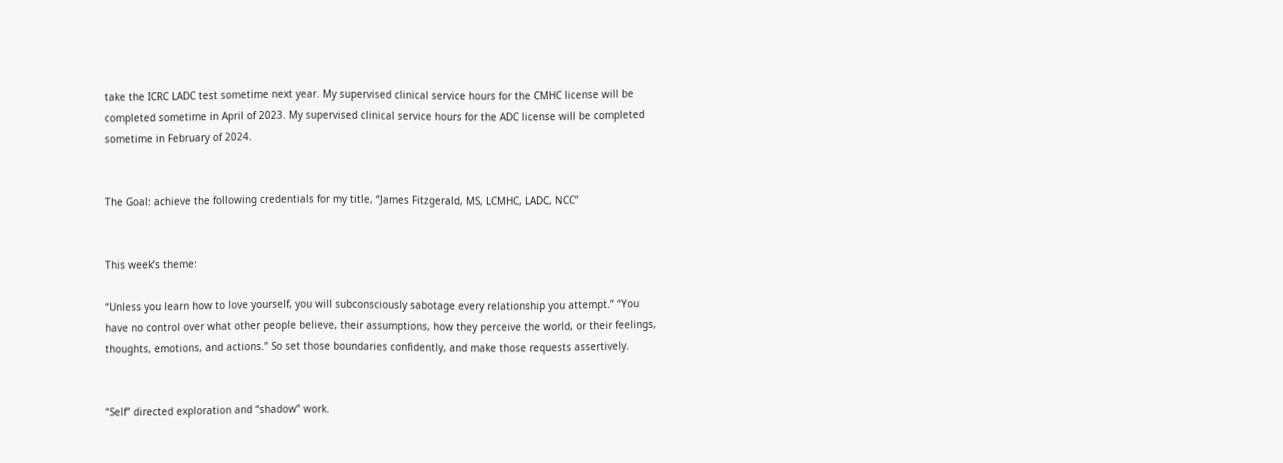take the ICRC LADC test sometime next year. My supervised clinical service hours for the CMHC license will be completed sometime in April of 2023. My supervised clinical service hours for the ADC license will be completed sometime in February of 2024.


The Goal: achieve the following credentials for my title, “James Fitzgerald, MS, LCMHC, LADC, NCC”


This week’s theme:

“Unless you learn how to love yourself, you will subconsciously sabotage every relationship you attempt.” “You have no control over what other people believe, their assumptions, how they perceive the world, or their feelings, thoughts, emotions, and actions.” So set those boundaries confidently, and make those requests assertively.


“Self” directed exploration and “shadow” work.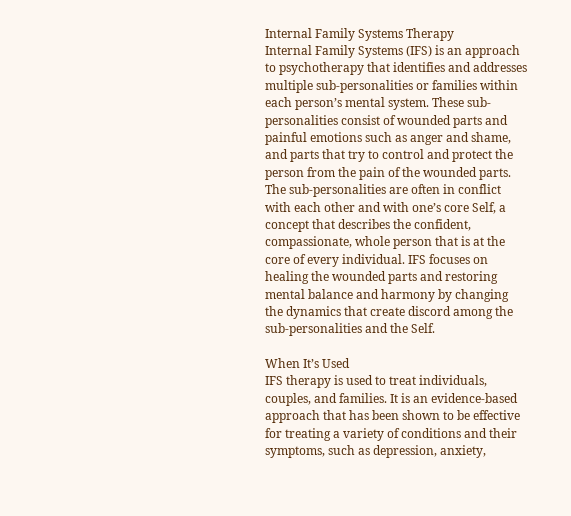Internal Family Systems Therapy
Internal Family Systems (IFS) is an approach to psychotherapy that identifies and addresses multiple sub-personalities or families within each person’s mental system. These sub-personalities consist of wounded parts and painful emotions such as anger and shame, and parts that try to control and protect the person from the pain of the wounded parts. The sub-personalities are often in conflict with each other and with one’s core Self, a concept that describes the confident, compassionate, whole person that is at the core of every individual. IFS focuses on healing the wounded parts and restoring mental balance and harmony by changing the dynamics that create discord among the sub-personalities and the Self.

When It’s Used
IFS therapy is used to treat individuals, couples, and families. It is an evidence-based approach that has been shown to be effective for treating a variety of conditions and their symptoms, such as depression, anxiety,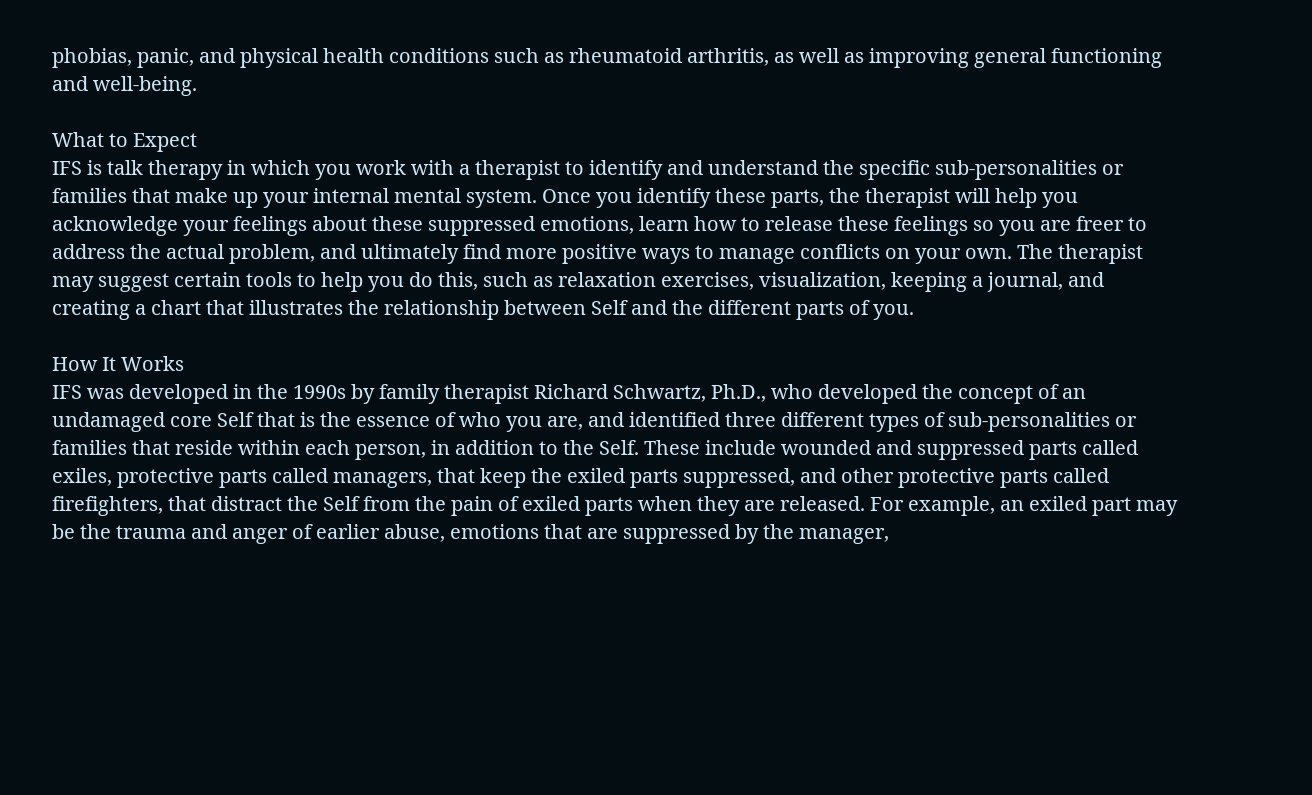phobias, panic, and physical health conditions such as rheumatoid arthritis, as well as improving general functioning and well-being.

What to Expect
IFS is talk therapy in which you work with a therapist to identify and understand the specific sub-personalities or families that make up your internal mental system. Once you identify these parts, the therapist will help you acknowledge your feelings about these suppressed emotions, learn how to release these feelings so you are freer to address the actual problem, and ultimately find more positive ways to manage conflicts on your own. The therapist may suggest certain tools to help you do this, such as relaxation exercises, visualization, keeping a journal, and creating a chart that illustrates the relationship between Self and the different parts of you.

How It Works
IFS was developed in the 1990s by family therapist Richard Schwartz, Ph.D., who developed the concept of an undamaged core Self that is the essence of who you are, and identified three different types of sub-personalities or families that reside within each person, in addition to the Self. These include wounded and suppressed parts called exiles, protective parts called managers, that keep the exiled parts suppressed, and other protective parts called firefighters, that distract the Self from the pain of exiled parts when they are released. For example, an exiled part may be the trauma and anger of earlier abuse, emotions that are suppressed by the manager,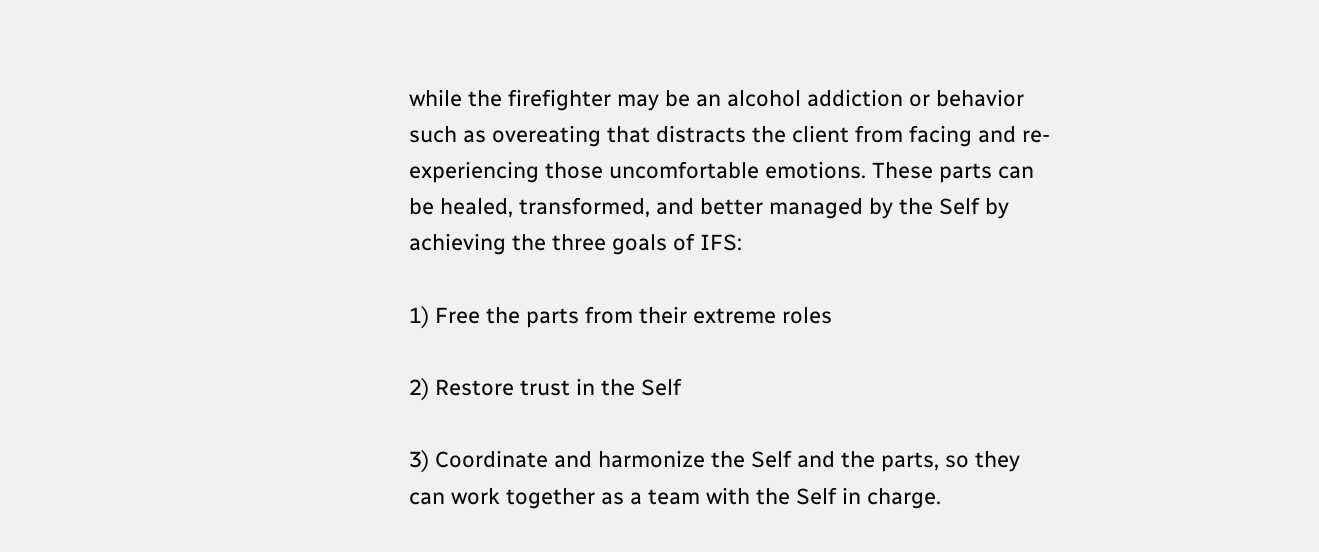while the firefighter may be an alcohol addiction or behavior such as overeating that distracts the client from facing and re-experiencing those uncomfortable emotions. These parts can be healed, transformed, and better managed by the Self by achieving the three goals of IFS:

1) Free the parts from their extreme roles

2) Restore trust in the Self

3) Coordinate and harmonize the Self and the parts, so they can work together as a team with the Self in charge.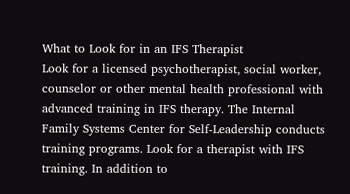What to Look for in an IFS Therapist
Look for a licensed psychotherapist, social worker, counselor or other mental health professional with advanced training in IFS therapy. The Internal Family Systems Center for Self-Leadership conducts training programs. Look for a therapist with IFS training. In addition to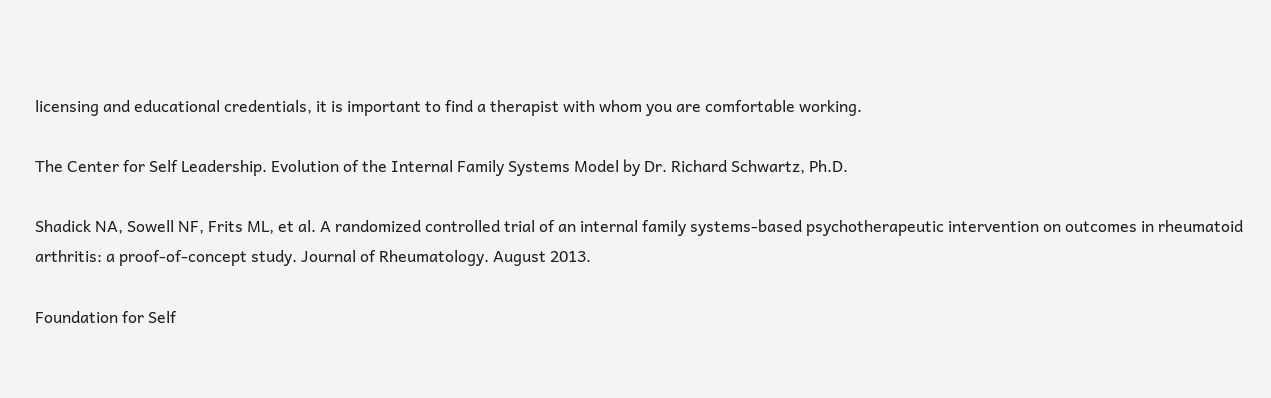licensing and educational credentials, it is important to find a therapist with whom you are comfortable working.

The Center for Self Leadership. Evolution of the Internal Family Systems Model by Dr. Richard Schwartz, Ph.D.

Shadick NA, Sowell NF, Frits ML, et al. A randomized controlled trial of an internal family systems-based psychotherapeutic intervention on outcomes in rheumatoid arthritis: a proof-of-concept study. Journal of Rheumatology. August 2013.

Foundation for Self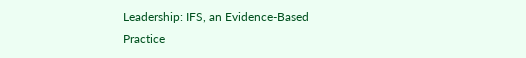Leadership: IFS, an Evidence-Based Practice